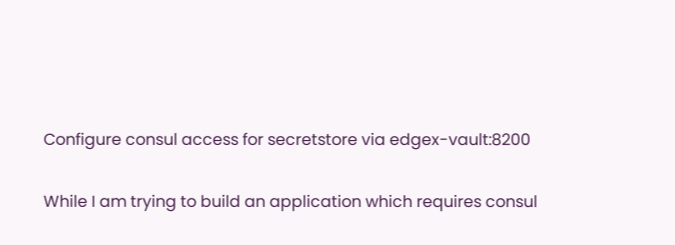Configure consul access for secretstore via edgex-vault:8200

While I am trying to build an application which requires consul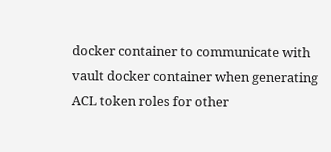docker container to communicate with vault docker container when generating ACL token roles for other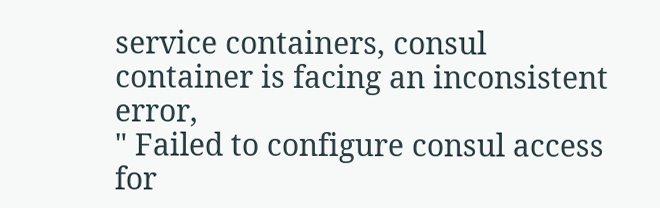service containers, consul container is facing an inconsistent error,
" Failed to configure consul access for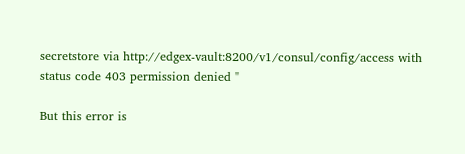secretstore via http://edgex-vault:8200/v1/consul/config/access with status code 403 permission denied "

But this error is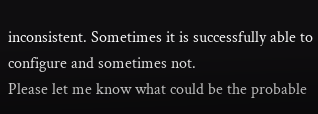inconsistent. Sometimes it is successfully able to configure and sometimes not.
Please let me know what could be the probable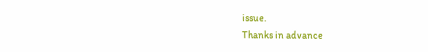issue.
Thanks in advance